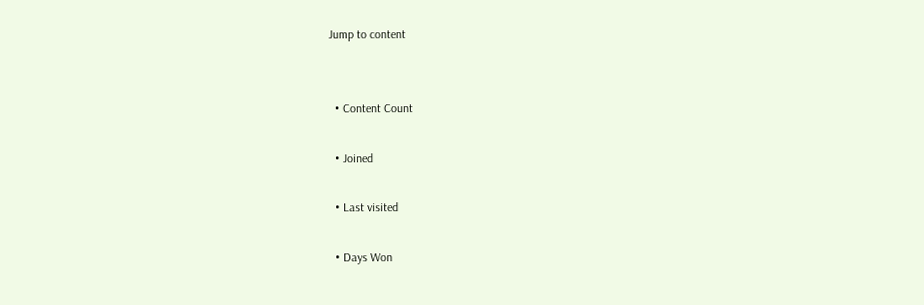Jump to content


  • Content Count

  • Joined

  • Last visited

  • Days Won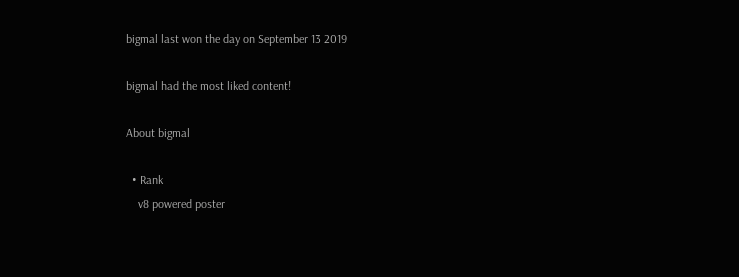bigmal last won the day on September 13 2019

bigmal had the most liked content!

About bigmal

  • Rank
    v8 powered poster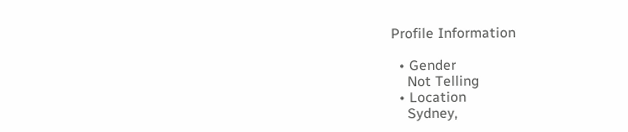Profile Information

  • Gender
    Not Telling
  • Location
    Sydney,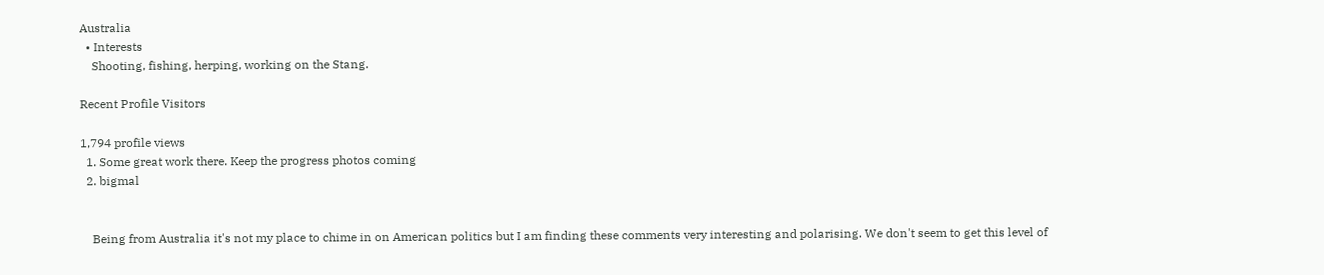Australia
  • Interests
    Shooting, fishing, herping, working on the Stang.

Recent Profile Visitors

1,794 profile views
  1. Some great work there. Keep the progress photos coming
  2. bigmal


    Being from Australia it's not my place to chime in on American politics but I am finding these comments very interesting and polarising. We don't seem to get this level of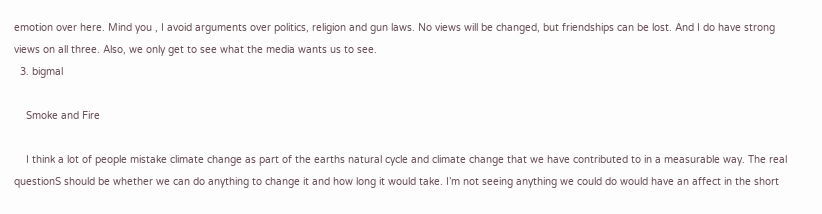emotion over here. Mind you , I avoid arguments over politics, religion and gun laws. No views will be changed, but friendships can be lost. And I do have strong views on all three. Also, we only get to see what the media wants us to see.
  3. bigmal

    Smoke and Fire

    I think a lot of people mistake climate change as part of the earths natural cycle and climate change that we have contributed to in a measurable way. The real questionS should be whether we can do anything to change it and how long it would take. I’m not seeing anything we could do would have an affect in the short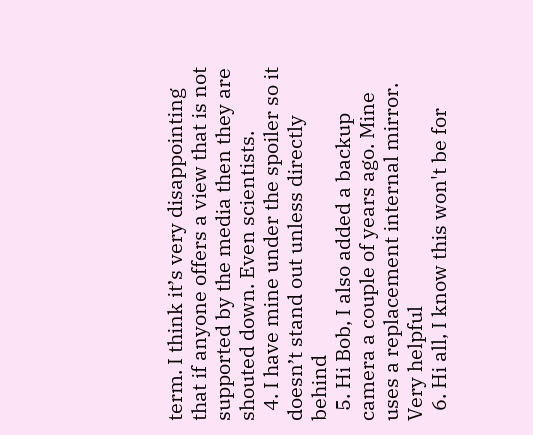term. I think it’s very disappointing that if anyone offers a view that is not supported by the media then they are shouted down. Even scientists.
  4. I have mine under the spoiler so it doesn’t stand out unless directly behind
  5. Hi Bob, I also added a backup camera a couple of years ago. Mine uses a replacement internal mirror. Very helpful
  6. Hi all, I know this won't be for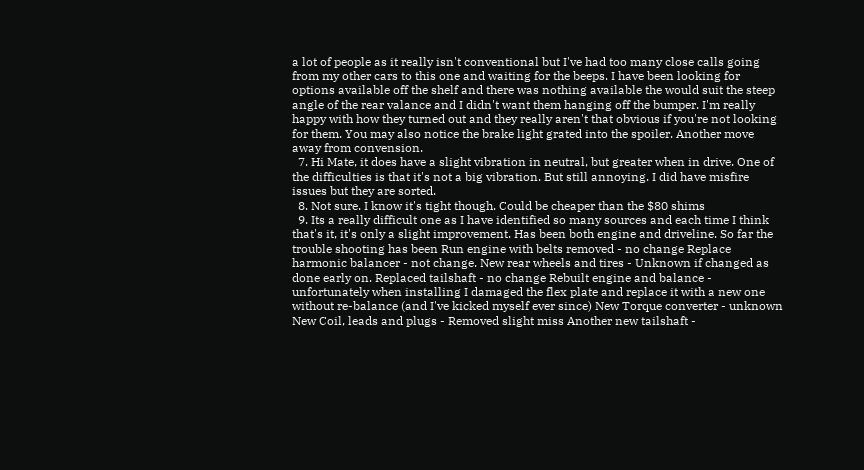a lot of people as it really isn't conventional but I've had too many close calls going from my other cars to this one and waiting for the beeps. I have been looking for options available off the shelf and there was nothing available the would suit the steep angle of the rear valance and I didn't want them hanging off the bumper. I'm really happy with how they turned out and they really aren't that obvious if you're not looking for them. You may also notice the brake light grated into the spoiler. Another move away from convension.
  7. Hi Mate, it does have a slight vibration in neutral, but greater when in drive. One of the difficulties is that it's not a big vibration. But still annoying. I did have misfire issues but they are sorted.
  8. Not sure. I know it's tight though. Could be cheaper than the $80 shims
  9. Its a really difficult one as I have identified so many sources and each time I think that's it, it's only a slight improvement. Has been both engine and driveline. So far the trouble shooting has been Run engine with belts removed - no change Replace harmonic balancer - not change. New rear wheels and tires - Unknown if changed as done early on. Replaced tailshaft - no change Rebuilt engine and balance - unfortunately when installing I damaged the flex plate and replace it with a new one without re-balance (and I've kicked myself ever since) New Torque converter - unknown New Coil, leads and plugs - Removed slight miss Another new tailshaft -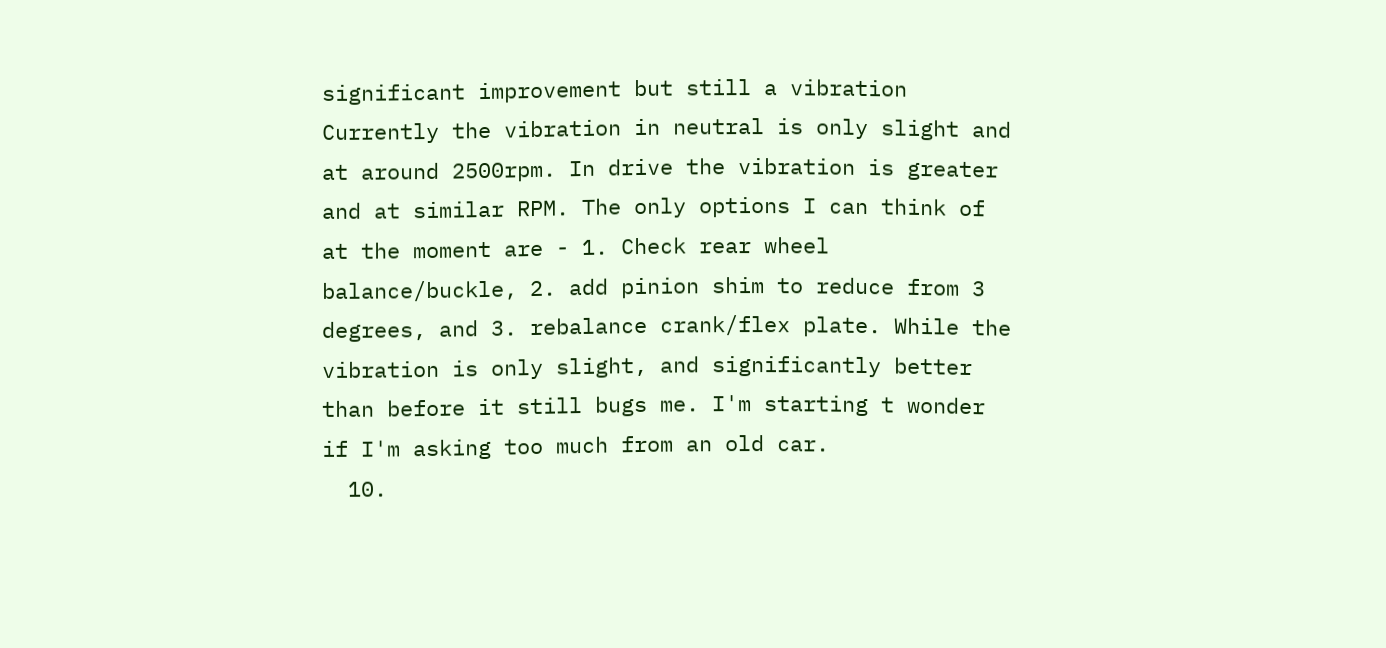significant improvement but still a vibration Currently the vibration in neutral is only slight and at around 2500rpm. In drive the vibration is greater and at similar RPM. The only options I can think of at the moment are - 1. Check rear wheel balance/buckle, 2. add pinion shim to reduce from 3 degrees, and 3. rebalance crank/flex plate. While the vibration is only slight, and significantly better than before it still bugs me. I'm starting t wonder if I'm asking too much from an old car.
  10.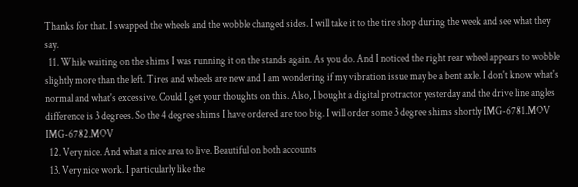Thanks for that. I swapped the wheels and the wobble changed sides. I will take it to the tire shop during the week and see what they say.
  11. While waiting on the shims I was running it on the stands again. As you do. And I noticed the right rear wheel appears to wobble slightly more than the left. Tires and wheels are new and I am wondering if my vibration issue may be a bent axle. I don't know what's normal and what's excessive. Could I get your thoughts on this. Also, I bought a digital protractor yesterday and the drive line angles difference is 3 degrees. So the 4 degree shims I have ordered are too big. I will order some 3 degree shims shortly IMG-6781.MOV IMG-6782.MOV
  12. Very nice. And what a nice area to live. Beautiful on both accounts
  13. Very nice work. I particularly like the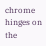chrome hinges on the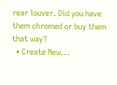rear louver. Did you have them chromed or buy them that way?
  • Create New...